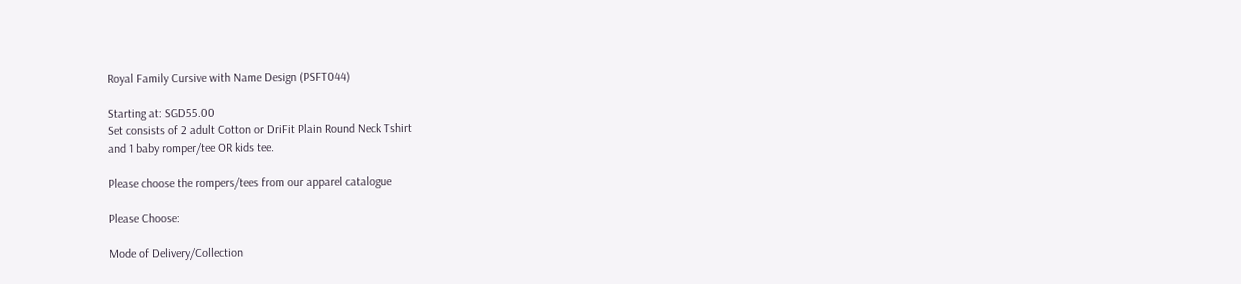Royal Family Cursive with Name Design (PSFT044)

Starting at: SGD55.00
Set consists of 2 adult Cotton or DriFit Plain Round Neck Tshirt
and 1 baby romper/tee OR kids tee.

Please choose the rompers/tees from our apparel catalogue

Please Choose:

Mode of Delivery/Collection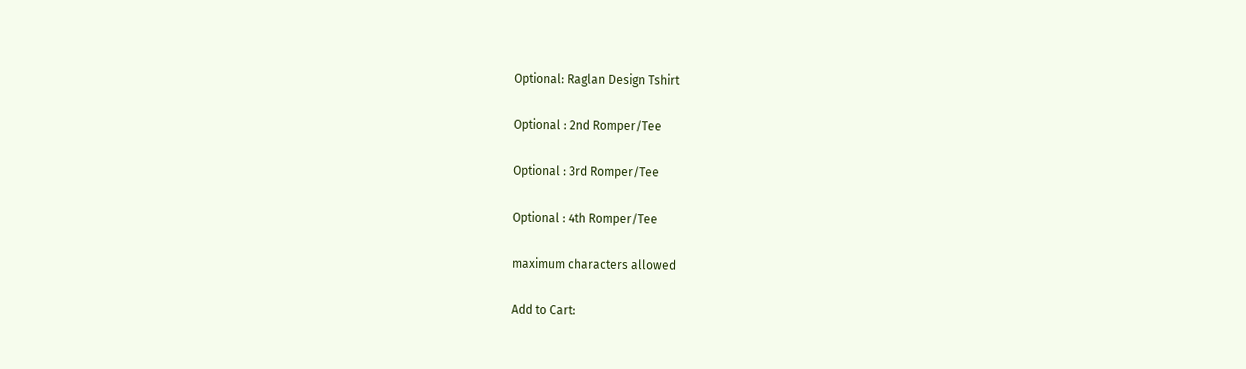Optional: Raglan Design Tshirt

Optional : 2nd Romper/Tee

Optional : 3rd Romper/Tee

Optional : 4th Romper/Tee

maximum characters allowed

Add to Cart: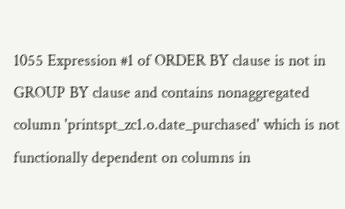1055 Expression #1 of ORDER BY clause is not in GROUP BY clause and contains nonaggregated column 'printspt_zc1.o.date_purchased' which is not functionally dependent on columns in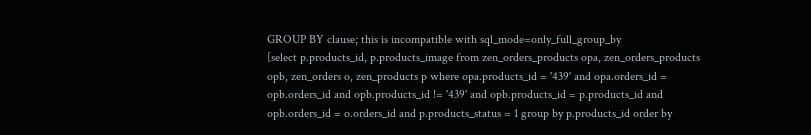GROUP BY clause; this is incompatible with sql_mode=only_full_group_by
[select p.products_id, p.products_image from zen_orders_products opa, zen_orders_products opb, zen_orders o, zen_products p where opa.products_id = '439' and opa.orders_id = opb.orders_id and opb.products_id != '439' and opb.products_id = p.products_id and opb.orders_id = o.orders_id and p.products_status = 1 group by p.products_id order by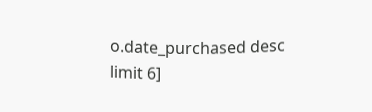o.date_purchased desc limit 6]